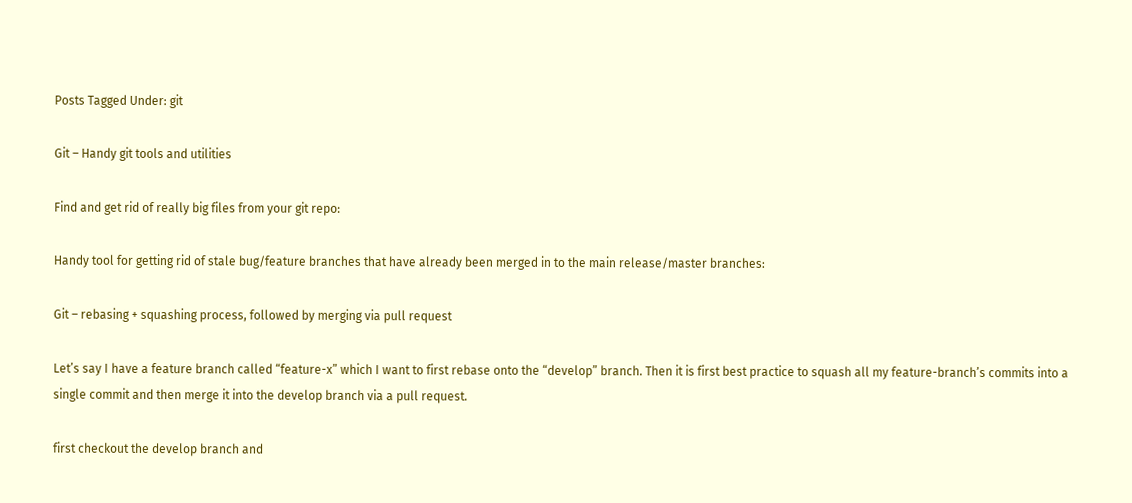Posts Tagged Under: git

Git – Handy git tools and utilities

Find and get rid of really big files from your git repo:

Handy tool for getting rid of stale bug/feature branches that have already been merged in to the main release/master branches:

Git – rebasing + squashing process, followed by merging via pull request

Let’s say I have a feature branch called “feature-x” which I want to first rebase onto the “develop” branch. Then it is first best practice to squash all my feature-branch’s commits into a single commit and then merge it into the develop branch via a pull request.

first checkout the develop branch and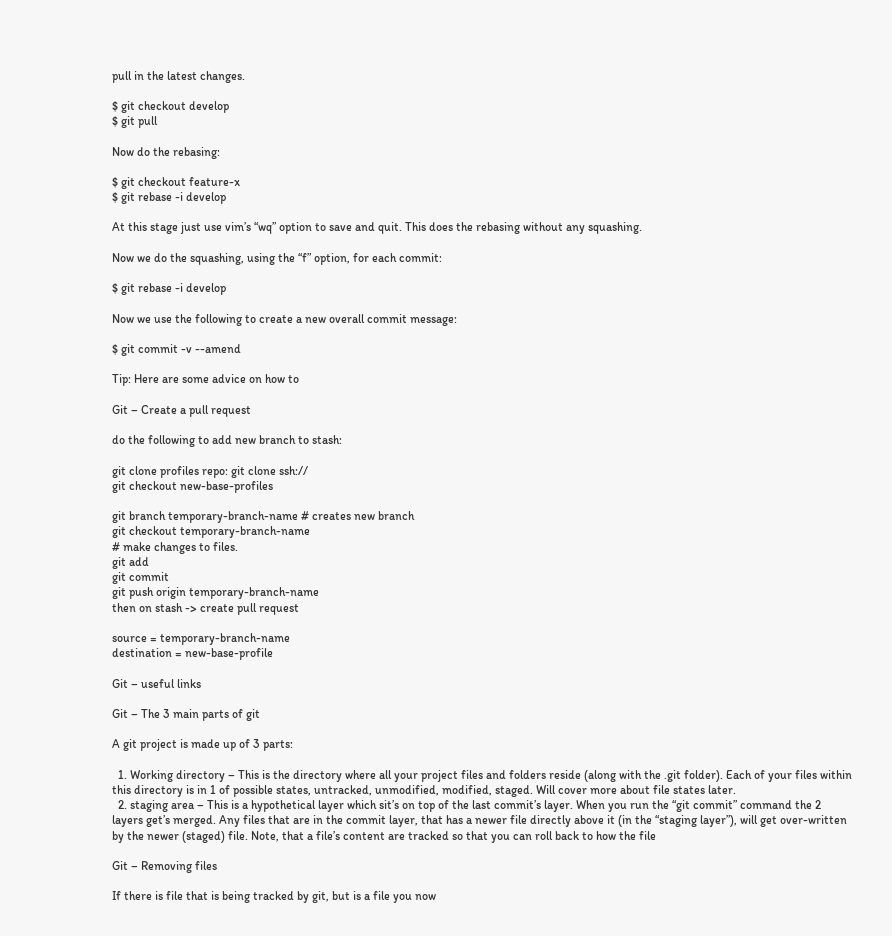pull in the latest changes.

$ git checkout develop
$ git pull

Now do the rebasing:

$ git checkout feature-x
$ git rebase -i develop

At this stage just use vim’s “wq” option to save and quit. This does the rebasing without any squashing.

Now we do the squashing, using the “f” option, for each commit:

$ git rebase -i develop

Now we use the following to create a new overall commit message:

$ git commit -v --amend

Tip: Here are some advice on how to

Git – Create a pull request

do the following to add new branch to stash:

git clone profiles repo: git clone ssh://
git checkout new-base-profiles

git branch temporary-branch-name # creates new branch
git checkout temporary-branch-name
# make changes to files.
git add
git commit
git push origin temporary-branch-name
then on stash -> create pull request

source = temporary-branch-name
destination = new-base-profile

Git – useful links

Git – The 3 main parts of git

A git project is made up of 3 parts:

  1. Working directory – This is the directory where all your project files and folders reside (along with the .git folder). Each of your files within this directory is in 1 of possible states, untracked, unmodified, modified, staged. Will cover more about file states later.
  2. staging area – This is a hypothetical layer which sit’s on top of the last commit’s layer. When you run the “git commit” command the 2 layers get’s merged. Any files that are in the commit layer, that has a newer file directly above it (in the “staging layer”), will get over-written by the newer (staged) file. Note, that a file’s content are tracked so that you can roll back to how the file

Git – Removing files

If there is file that is being tracked by git, but is a file you now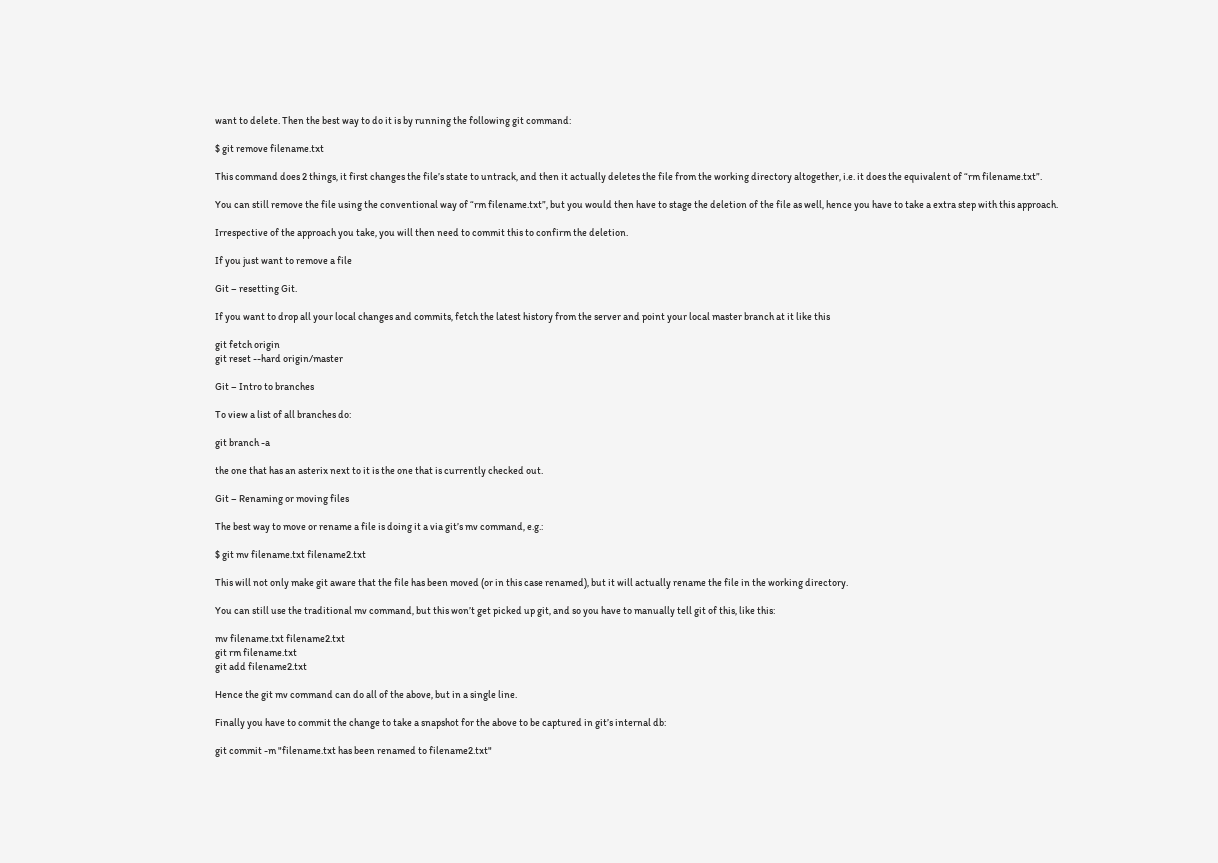want to delete. Then the best way to do it is by running the following git command:

$ git remove filename.txt

This command does 2 things, it first changes the file’s state to untrack, and then it actually deletes the file from the working directory altogether, i.e. it does the equivalent of “rm filename.txt”.

You can still remove the file using the conventional way of “rm filename.txt”, but you would then have to stage the deletion of the file as well, hence you have to take a extra step with this approach.

Irrespective of the approach you take, you will then need to commit this to confirm the deletion.

If you just want to remove a file

Git – resetting Git.

If you want to drop all your local changes and commits, fetch the latest history from the server and point your local master branch at it like this

git fetch origin
git reset --hard origin/master

Git – Intro to branches

To view a list of all branches do:

git branch -a

the one that has an asterix next to it is the one that is currently checked out.

Git – Renaming or moving files

The best way to move or rename a file is doing it a via git’s mv command, e.g.:

$ git mv filename.txt filename2.txt

This will not only make git aware that the file has been moved (or in this case renamed), but it will actually rename the file in the working directory.

You can still use the traditional mv command, but this won’t get picked up git, and so you have to manually tell git of this, like this:

mv filename.txt filename2.txt
git rm filename.txt
git add filename2.txt

Hence the git mv command can do all of the above, but in a single line.

Finally you have to commit the change to take a snapshot for the above to be captured in git’s internal db:

git commit -m "filename.txt has been renamed to filename2.txt"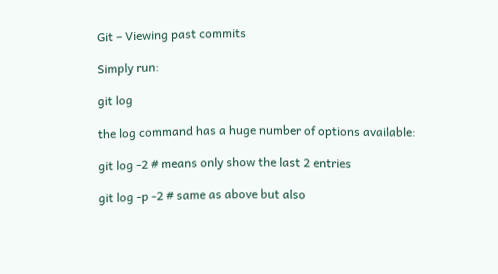Git – Viewing past commits

Simply run:

git log

the log command has a huge number of options available:

git log -2 # means only show the last 2 entries

git log -p -2 # same as above but also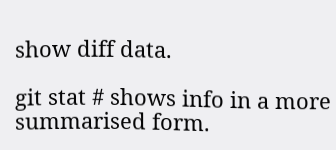show diff data.

git stat # shows info in a more summarised form.